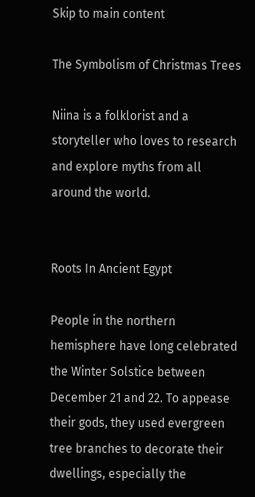Skip to main content

The Symbolism of Christmas Trees

Niina is a folklorist and a storyteller who loves to research and explore myths from all around the world.


Roots In Ancient Egypt

People in the northern hemisphere have long celebrated the Winter Solstice between December 21 and 22. To appease their gods, they used evergreen tree branches to decorate their dwellings, especially the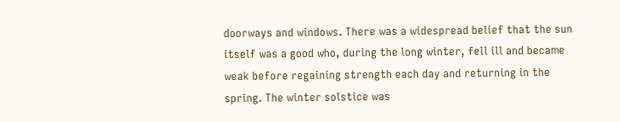doorways and windows. There was a widespread belief that the sun itself was a good who, during the long winter, fell ill and became weak before regaining strength each day and returning in the spring. The winter solstice was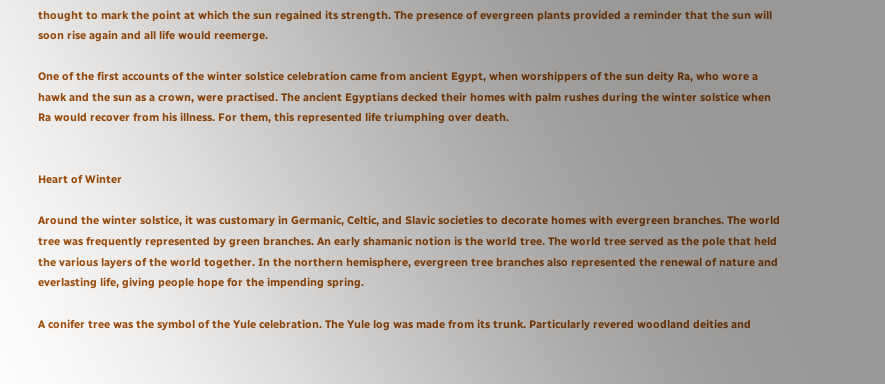thought to mark the point at which the sun regained its strength. The presence of evergreen plants provided a reminder that the sun will soon rise again and all life would reemerge.

One of the first accounts of the winter solstice celebration came from ancient Egypt, when worshippers of the sun deity Ra, who wore a hawk and the sun as a crown, were practised. The ancient Egyptians decked their homes with palm rushes during the winter solstice when Ra would recover from his illness. For them, this represented life triumphing over death.


Heart of Winter

Around the winter solstice, it was customary in Germanic, Celtic, and Slavic societies to decorate homes with evergreen branches. The world tree was frequently represented by green branches. An early shamanic notion is the world tree. The world tree served as the pole that held the various layers of the world together. In the northern hemisphere, evergreen tree branches also represented the renewal of nature and everlasting life, giving people hope for the impending spring.

A conifer tree was the symbol of the Yule celebration. The Yule log was made from its trunk. Particularly revered woodland deities and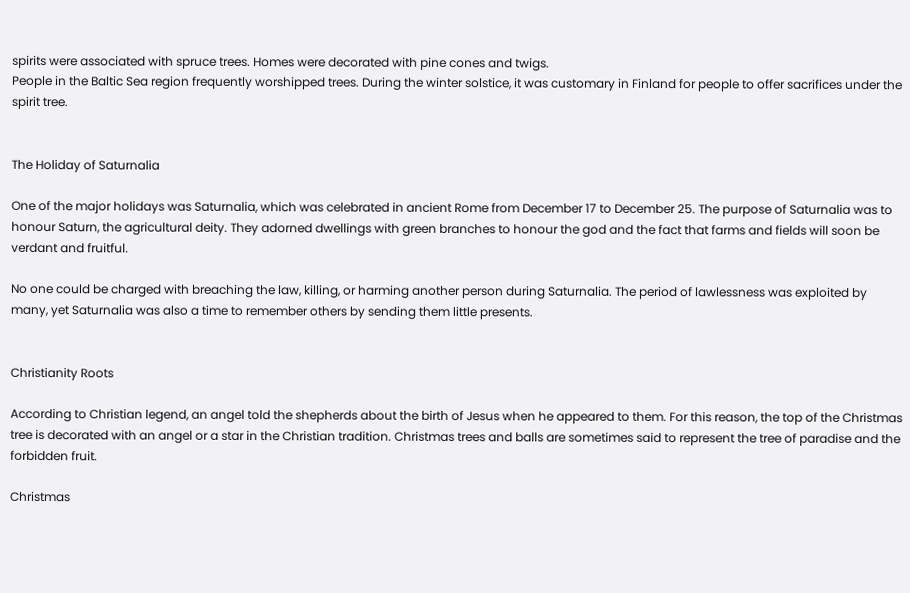spirits were associated with spruce trees. Homes were decorated with pine cones and twigs.
People in the Baltic Sea region frequently worshipped trees. During the winter solstice, it was customary in Finland for people to offer sacrifices under the spirit tree.


The Holiday of Saturnalia

One of the major holidays was Saturnalia, which was celebrated in ancient Rome from December 17 to December 25. The purpose of Saturnalia was to honour Saturn, the agricultural deity. They adorned dwellings with green branches to honour the god and the fact that farms and fields will soon be verdant and fruitful.

No one could be charged with breaching the law, killing, or harming another person during Saturnalia. The period of lawlessness was exploited by many, yet Saturnalia was also a time to remember others by sending them little presents.


Christianity Roots

According to Christian legend, an angel told the shepherds about the birth of Jesus when he appeared to them. For this reason, the top of the Christmas tree is decorated with an angel or a star in the Christian tradition. Christmas trees and balls are sometimes said to represent the tree of paradise and the forbidden fruit.

Christmas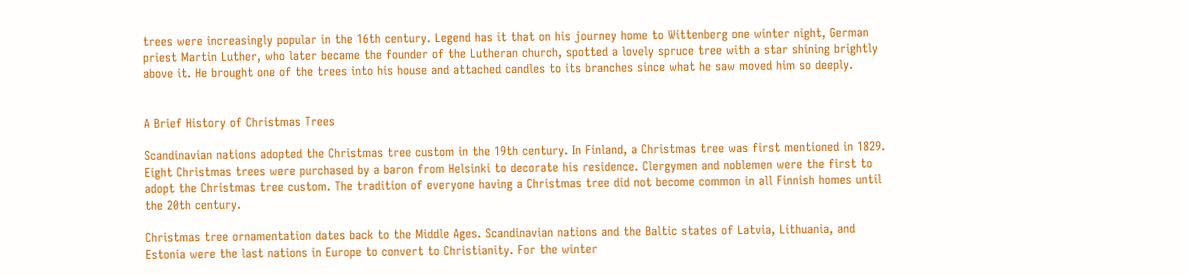trees were increasingly popular in the 16th century. Legend has it that on his journey home to Wittenberg one winter night, German priest Martin Luther, who later became the founder of the Lutheran church, spotted a lovely spruce tree with a star shining brightly above it. He brought one of the trees into his house and attached candles to its branches since what he saw moved him so deeply.


A Brief History of Christmas Trees

Scandinavian nations adopted the Christmas tree custom in the 19th century. In Finland, a Christmas tree was first mentioned in 1829. Eight Christmas trees were purchased by a baron from Helsinki to decorate his residence. Clergymen and noblemen were the first to adopt the Christmas tree custom. The tradition of everyone having a Christmas tree did not become common in all Finnish homes until the 20th century.

Christmas tree ornamentation dates back to the Middle Ages. Scandinavian nations and the Baltic states of Latvia, Lithuania, and Estonia were the last nations in Europe to convert to Christianity. For the winter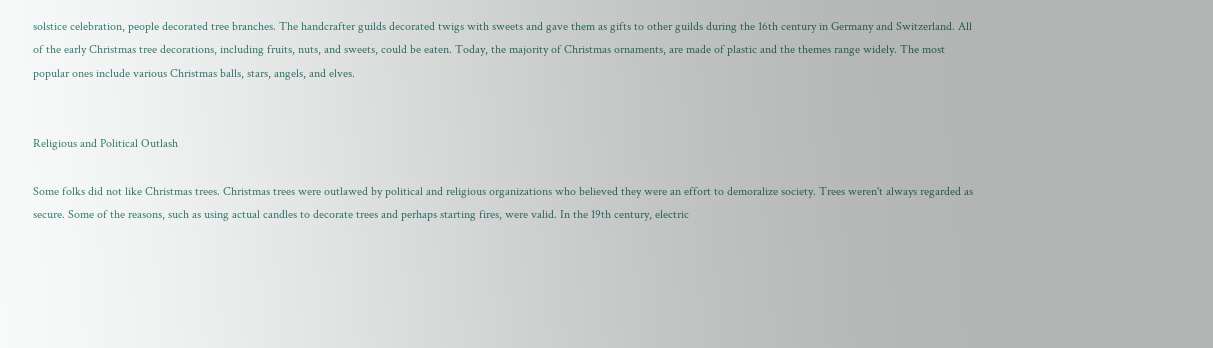solstice celebration, people decorated tree branches. The handcrafter guilds decorated twigs with sweets and gave them as gifts to other guilds during the 16th century in Germany and Switzerland. All of the early Christmas tree decorations, including fruits, nuts, and sweets, could be eaten. Today, the majority of Christmas ornaments, are made of plastic and the themes range widely. The most popular ones include various Christmas balls, stars, angels, and elves.


Religious and Political Outlash

Some folks did not like Christmas trees. Christmas trees were outlawed by political and religious organizations who believed they were an effort to demoralize society. Trees weren't always regarded as secure. Some of the reasons, such as using actual candles to decorate trees and perhaps starting fires, were valid. In the 19th century, electric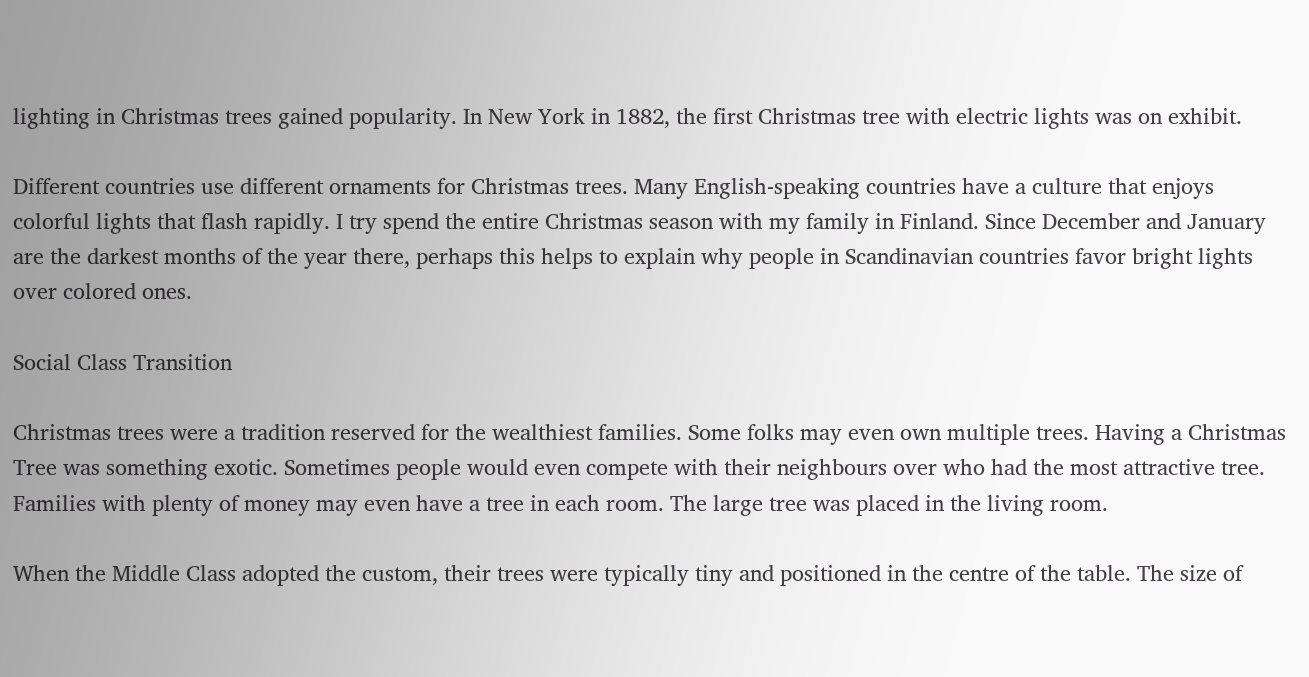lighting in Christmas trees gained popularity. In New York in 1882, the first Christmas tree with electric lights was on exhibit.

Different countries use different ornaments for Christmas trees. Many English-speaking countries have a culture that enjoys colorful lights that flash rapidly. I try spend the entire Christmas season with my family in Finland. Since December and January are the darkest months of the year there, perhaps this helps to explain why people in Scandinavian countries favor bright lights over colored ones.

Social Class Transition

Christmas trees were a tradition reserved for the wealthiest families. Some folks may even own multiple trees. Having a Christmas Tree was something exotic. Sometimes people would even compete with their neighbours over who had the most attractive tree. Families with plenty of money may even have a tree in each room. The large tree was placed in the living room.

When the Middle Class adopted the custom, their trees were typically tiny and positioned in the centre of the table. The size of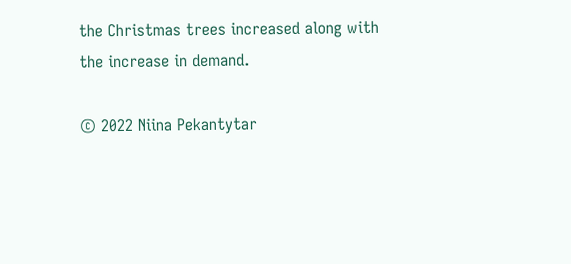the Christmas trees increased along with the increase in demand.

© 2022 Niina Pekantytar